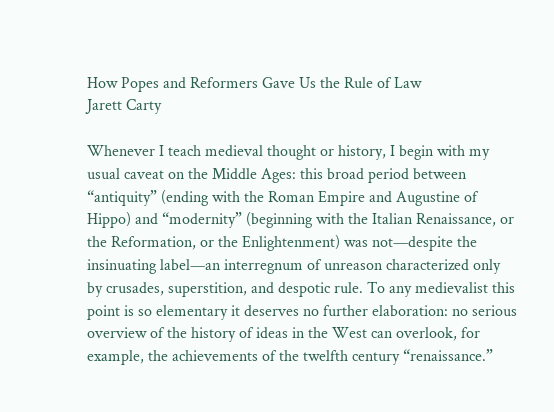How Popes and Reformers Gave Us the Rule of Law
Jarett Carty

Whenever I teach medieval thought or history, I begin with my usual caveat on the Middle Ages: this broad period between “antiquity” (ending with the Roman Empire and Augustine of Hippo) and “modernity” (beginning with the Italian Renaissance, or the Reformation, or the Enlightenment) was not—despite the insinuating label—an interregnum of unreason characterized only by crusades, superstition, and despotic rule. To any medievalist this point is so elementary it deserves no further elaboration: no serious overview of the history of ideas in the West can overlook, for example, the achievements of the twelfth century “renaissance.”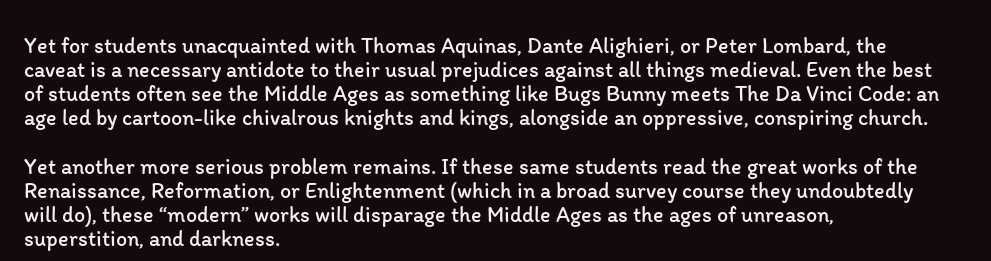Yet for students unacquainted with Thomas Aquinas, Dante Alighieri, or Peter Lombard, the caveat is a necessary antidote to their usual prejudices against all things medieval. Even the best of students often see the Middle Ages as something like Bugs Bunny meets The Da Vinci Code: an age led by cartoon-like chivalrous knights and kings, alongside an oppressive, conspiring church.

Yet another more serious problem remains. If these same students read the great works of the Renaissance, Reformation, or Enlightenment (which in a broad survey course they undoubtedly will do), these “modern” works will disparage the Middle Ages as the ages of unreason, superstition, and darkness.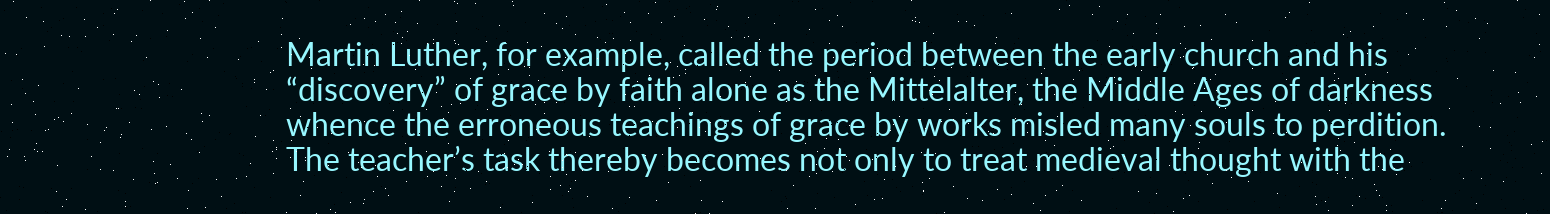Martin Luther, for example, called the period between the early church and his “discovery” of grace by faith alone as the Mittelalter, the Middle Ages of darkness whence the erroneous teachings of grace by works misled many souls to perdition. The teacher’s task thereby becomes not only to treat medieval thought with the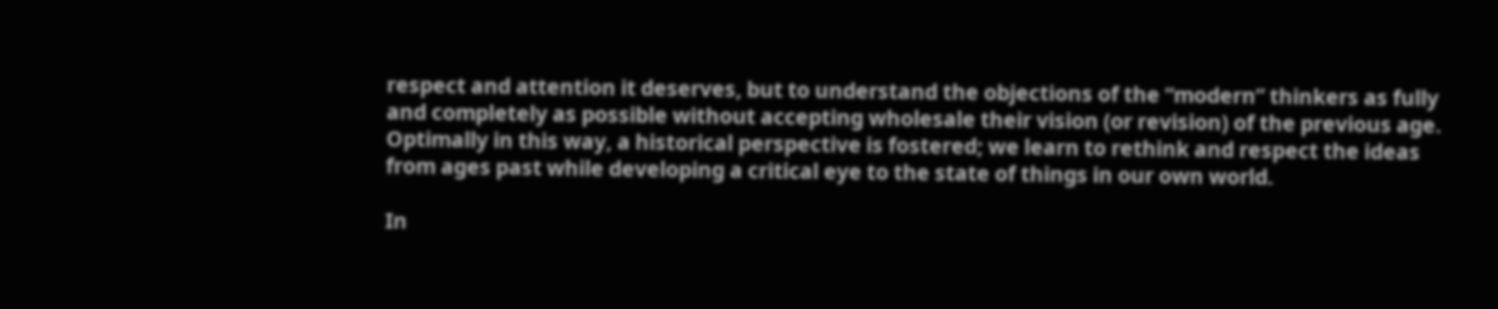respect and attention it deserves, but to understand the objections of the “modern” thinkers as fully and completely as possible without accepting wholesale their vision (or revision) of the previous age. Optimally in this way, a historical perspective is fostered; we learn to rethink and respect the ideas from ages past while developing a critical eye to the state of things in our own world.

In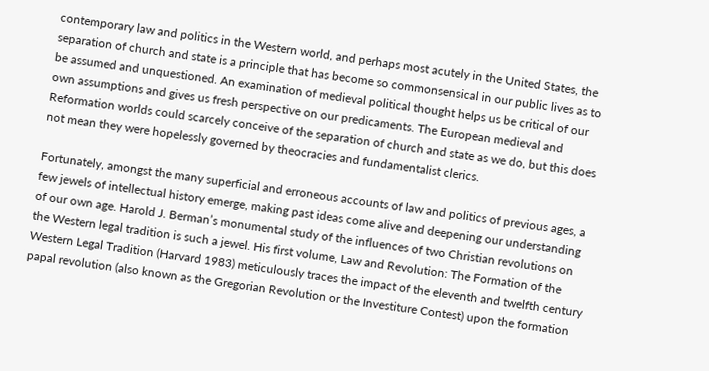contemporary law and politics in the Western world, and perhaps most acutely in the United States, the separation of church and state is a principle that has become so commonsensical in our public lives as to be assumed and unquestioned. An examination of medieval political thought helps us be critical of our own assumptions and gives us fresh perspective on our predicaments. The European medieval and Reformation worlds could scarcely conceive of the separation of church and state as we do, but this does not mean they were hopelessly governed by theocracies and fundamentalist clerics.

Fortunately, amongst the many superficial and erroneous accounts of law and politics of previous ages, a few jewels of intellectual history emerge, making past ideas come alive and deepening our understanding of our own age. Harold J. Berman’s monumental study of the influences of two Christian revolutions on the Western legal tradition is such a jewel. His first volume, Law and Revolution: The Formation of the Western Legal Tradition (Harvard 1983) meticulously traces the impact of the eleventh and twelfth century papal revolution (also known as the Gregorian Revolution or the Investiture Contest) upon the formation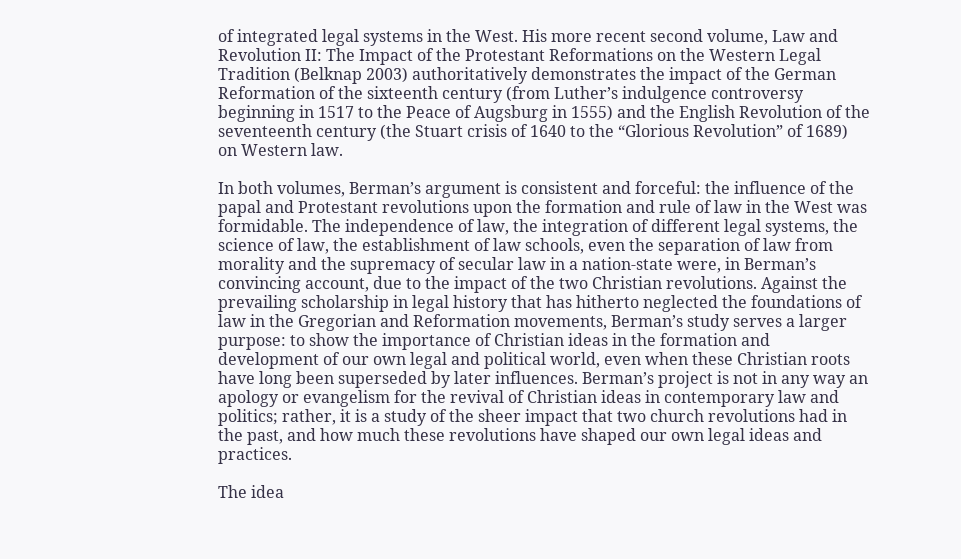of integrated legal systems in the West. His more recent second volume, Law and Revolution II: The Impact of the Protestant Reformations on the Western Legal Tradition (Belknap 2003) authoritatively demonstrates the impact of the German Reformation of the sixteenth century (from Luther’s indulgence controversy beginning in 1517 to the Peace of Augsburg in 1555) and the English Revolution of the seventeenth century (the Stuart crisis of 1640 to the “Glorious Revolution” of 1689) on Western law.

In both volumes, Berman’s argument is consistent and forceful: the influence of the papal and Protestant revolutions upon the formation and rule of law in the West was formidable. The independence of law, the integration of different legal systems, the science of law, the establishment of law schools, even the separation of law from morality and the supremacy of secular law in a nation-state were, in Berman’s convincing account, due to the impact of the two Christian revolutions. Against the prevailing scholarship in legal history that has hitherto neglected the foundations of law in the Gregorian and Reformation movements, Berman’s study serves a larger purpose: to show the importance of Christian ideas in the formation and development of our own legal and political world, even when these Christian roots have long been superseded by later influences. Berman’s project is not in any way an apology or evangelism for the revival of Christian ideas in contemporary law and politics; rather, it is a study of the sheer impact that two church revolutions had in the past, and how much these revolutions have shaped our own legal ideas and practices.

The idea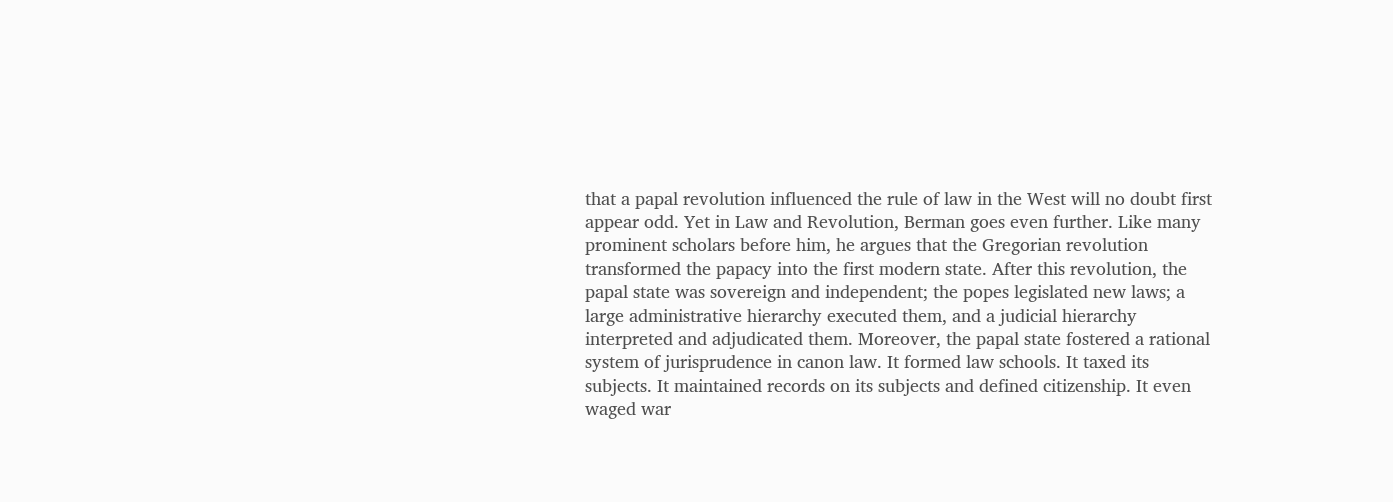that a papal revolution influenced the rule of law in the West will no doubt first appear odd. Yet in Law and Revolution, Berman goes even further. Like many prominent scholars before him, he argues that the Gregorian revolution transformed the papacy into the first modern state. After this revolution, the papal state was sovereign and independent; the popes legislated new laws; a large administrative hierarchy executed them, and a judicial hierarchy interpreted and adjudicated them. Moreover, the papal state fostered a rational system of jurisprudence in canon law. It formed law schools. It taxed its subjects. It maintained records on its subjects and defined citizenship. It even waged war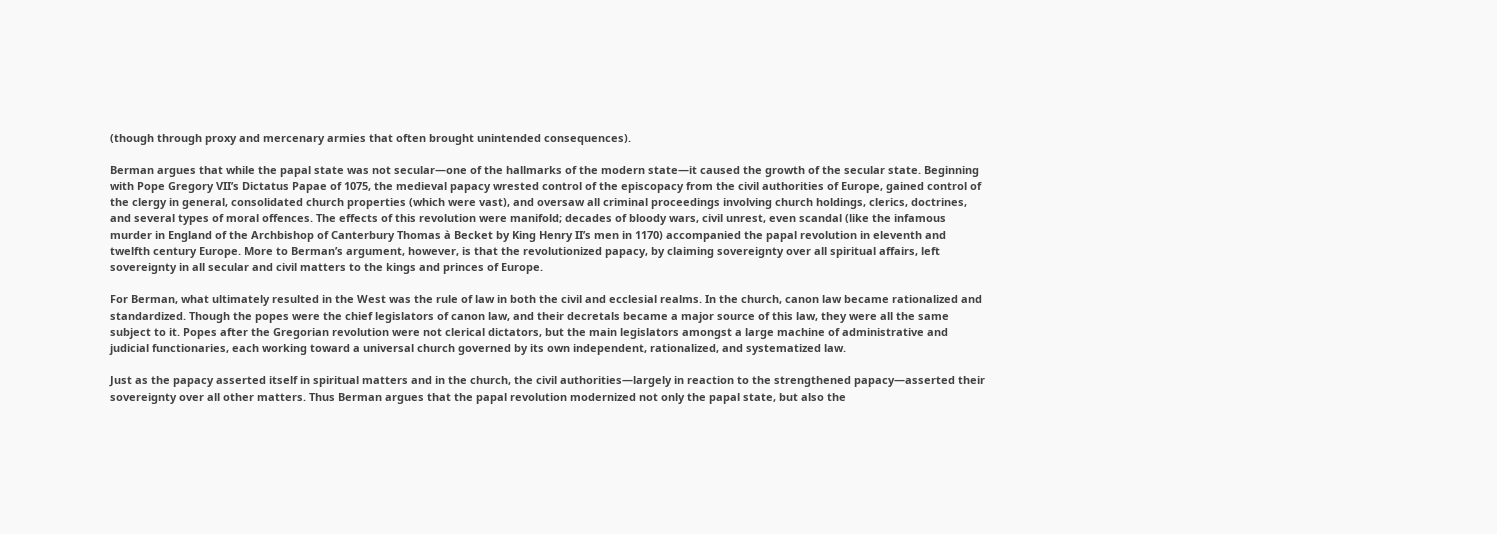(though through proxy and mercenary armies that often brought unintended consequences).

Berman argues that while the papal state was not secular—one of the hallmarks of the modern state—it caused the growth of the secular state. Beginning with Pope Gregory VII’s Dictatus Papae of 1075, the medieval papacy wrested control of the episcopacy from the civil authorities of Europe, gained control of the clergy in general, consolidated church properties (which were vast), and oversaw all criminal proceedings involving church holdings, clerics, doctrines, and several types of moral offences. The effects of this revolution were manifold; decades of bloody wars, civil unrest, even scandal (like the infamous murder in England of the Archbishop of Canterbury Thomas à Becket by King Henry II’s men in 1170) accompanied the papal revolution in eleventh and twelfth century Europe. More to Berman’s argument, however, is that the revolutionized papacy, by claiming sovereignty over all spiritual affairs, left sovereignty in all secular and civil matters to the kings and princes of Europe.

For Berman, what ultimately resulted in the West was the rule of law in both the civil and ecclesial realms. In the church, canon law became rationalized and standardized. Though the popes were the chief legislators of canon law, and their decretals became a major source of this law, they were all the same subject to it. Popes after the Gregorian revolution were not clerical dictators, but the main legislators amongst a large machine of administrative and judicial functionaries, each working toward a universal church governed by its own independent, rationalized, and systematized law.

Just as the papacy asserted itself in spiritual matters and in the church, the civil authorities—largely in reaction to the strengthened papacy—asserted their sovereignty over all other matters. Thus Berman argues that the papal revolution modernized not only the papal state, but also the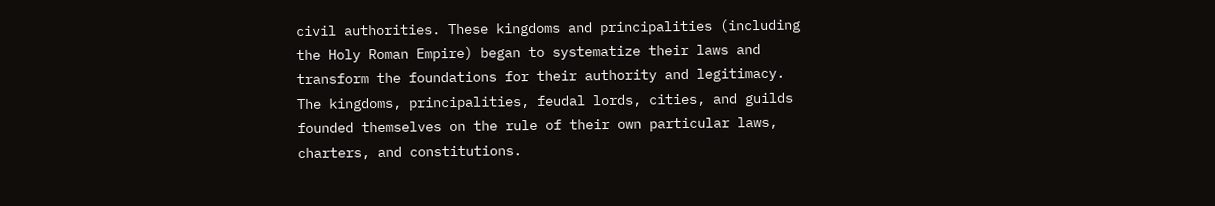civil authorities. These kingdoms and principalities (including the Holy Roman Empire) began to systematize their laws and transform the foundations for their authority and legitimacy. The kingdoms, principalities, feudal lords, cities, and guilds founded themselves on the rule of their own particular laws, charters, and constitutions.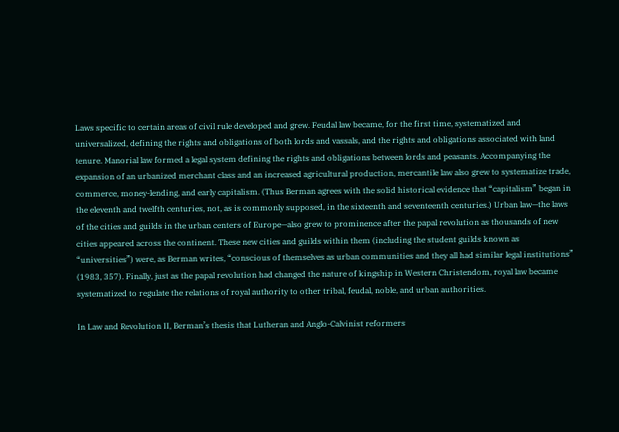Laws specific to certain areas of civil rule developed and grew. Feudal law became, for the first time, systematized and universalized, defining the rights and obligations of both lords and vassals, and the rights and obligations associated with land tenure. Manorial law formed a legal system defining the rights and obligations between lords and peasants. Accompanying the expansion of an urbanized merchant class and an increased agricultural production, mercantile law also grew to systematize trade, commerce, money-lending, and early capitalism. (Thus Berman agrees with the solid historical evidence that “capitalism” began in the eleventh and twelfth centuries, not, as is commonly supposed, in the sixteenth and seventeenth centuries.) Urban law—the laws of the cities and guilds in the urban centers of Europe—also grew to prominence after the papal revolution as thousands of new cities appeared across the continent. These new cities and guilds within them (including the student guilds known as “universities”) were, as Berman writes, “conscious of themselves as urban communities and they all had similar legal institutions” (1983, 357). Finally, just as the papal revolution had changed the nature of kingship in Western Christendom, royal law became systematized to regulate the relations of royal authority to other tribal, feudal, noble, and urban authorities.

In Law and Revolution II, Berman’s thesis that Lutheran and Anglo-Calvinist reformers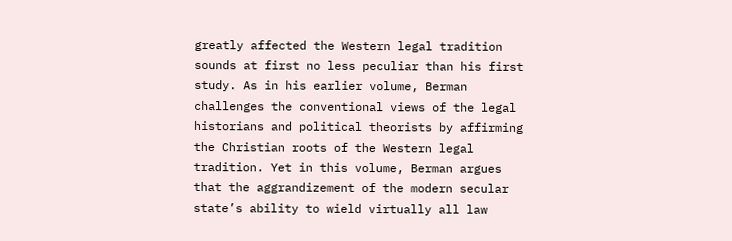greatly affected the Western legal tradition sounds at first no less peculiar than his first study. As in his earlier volume, Berman challenges the conventional views of the legal historians and political theorists by affirming the Christian roots of the Western legal tradition. Yet in this volume, Berman argues that the aggrandizement of the modern secular state’s ability to wield virtually all law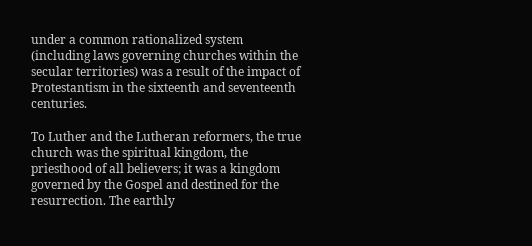under a common rationalized system (including laws governing churches within the secular territories) was a result of the impact of Protestantism in the sixteenth and seventeenth centuries.

To Luther and the Lutheran reformers, the true church was the spiritual kingdom, the priesthood of all believers; it was a kingdom governed by the Gospel and destined for the resurrection. The earthly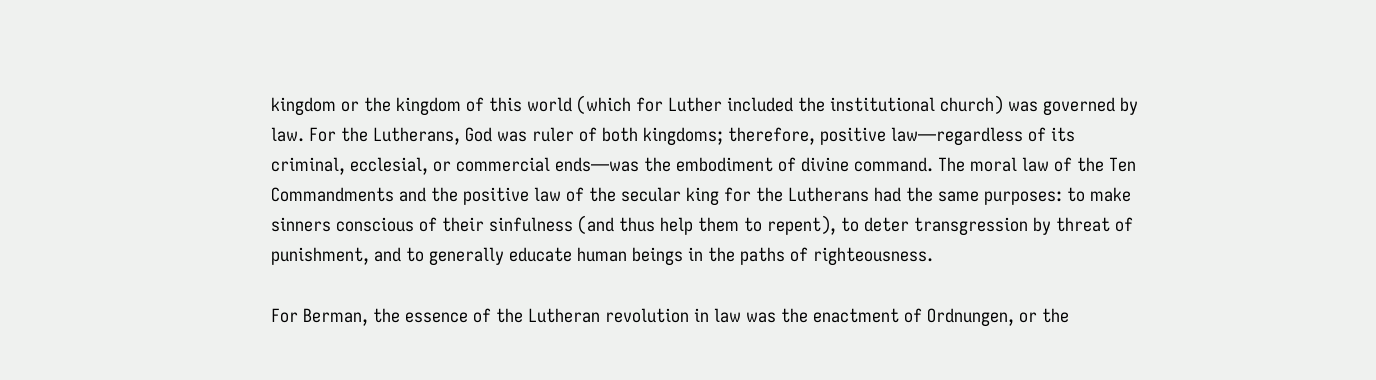kingdom or the kingdom of this world (which for Luther included the institutional church) was governed by law. For the Lutherans, God was ruler of both kingdoms; therefore, positive law—regardless of its criminal, ecclesial, or commercial ends—was the embodiment of divine command. The moral law of the Ten Commandments and the positive law of the secular king for the Lutherans had the same purposes: to make sinners conscious of their sinfulness (and thus help them to repent), to deter transgression by threat of punishment, and to generally educate human beings in the paths of righteousness.

For Berman, the essence of the Lutheran revolution in law was the enactment of Ordnungen, or the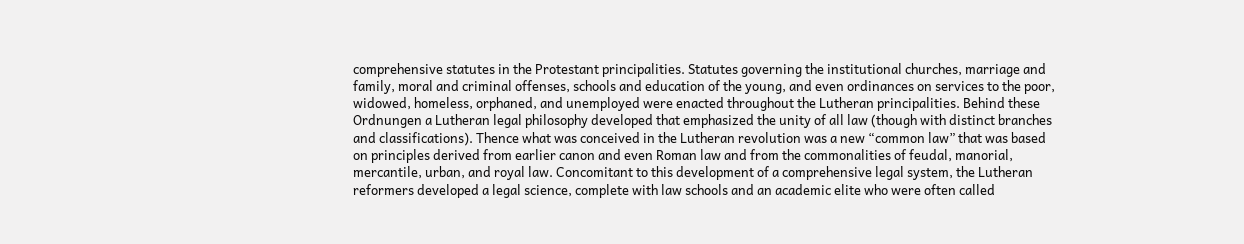comprehensive statutes in the Protestant principalities. Statutes governing the institutional churches, marriage and family, moral and criminal offenses, schools and education of the young, and even ordinances on services to the poor, widowed, homeless, orphaned, and unemployed were enacted throughout the Lutheran principalities. Behind these Ordnungen a Lutheran legal philosophy developed that emphasized the unity of all law (though with distinct branches and classifications). Thence what was conceived in the Lutheran revolution was a new “common law” that was based on principles derived from earlier canon and even Roman law and from the commonalities of feudal, manorial, mercantile, urban, and royal law. Concomitant to this development of a comprehensive legal system, the Lutheran reformers developed a legal science, complete with law schools and an academic elite who were often called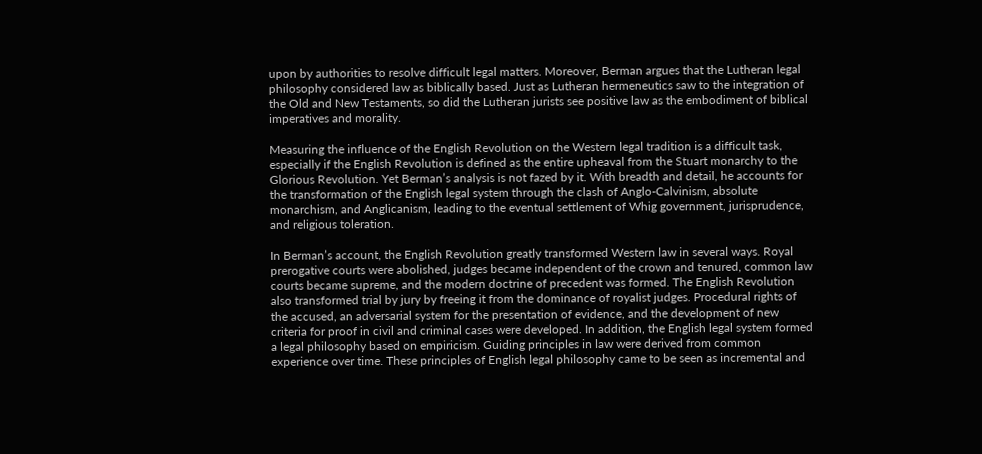upon by authorities to resolve difficult legal matters. Moreover, Berman argues that the Lutheran legal philosophy considered law as biblically based. Just as Lutheran hermeneutics saw to the integration of the Old and New Testaments, so did the Lutheran jurists see positive law as the embodiment of biblical imperatives and morality.

Measuring the influence of the English Revolution on the Western legal tradition is a difficult task, especially if the English Revolution is defined as the entire upheaval from the Stuart monarchy to the Glorious Revolution. Yet Berman’s analysis is not fazed by it. With breadth and detail, he accounts for the transformation of the English legal system through the clash of Anglo-Calvinism, absolute monarchism, and Anglicanism, leading to the eventual settlement of Whig government, jurisprudence, and religious toleration.

In Berman’s account, the English Revolution greatly transformed Western law in several ways. Royal prerogative courts were abolished, judges became independent of the crown and tenured, common law courts became supreme, and the modern doctrine of precedent was formed. The English Revolution also transformed trial by jury by freeing it from the dominance of royalist judges. Procedural rights of the accused, an adversarial system for the presentation of evidence, and the development of new criteria for proof in civil and criminal cases were developed. In addition, the English legal system formed a legal philosophy based on empiricism. Guiding principles in law were derived from common experience over time. These principles of English legal philosophy came to be seen as incremental and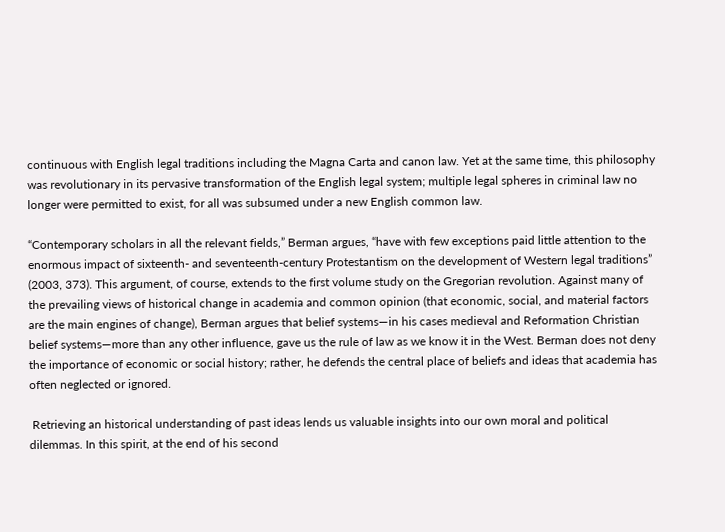continuous with English legal traditions including the Magna Carta and canon law. Yet at the same time, this philosophy was revolutionary in its pervasive transformation of the English legal system; multiple legal spheres in criminal law no longer were permitted to exist, for all was subsumed under a new English common law.

“Contemporary scholars in all the relevant fields,” Berman argues, “have with few exceptions paid little attention to the enormous impact of sixteenth- and seventeenth-century Protestantism on the development of Western legal traditions” (2003, 373). This argument, of course, extends to the first volume study on the Gregorian revolution. Against many of the prevailing views of historical change in academia and common opinion (that economic, social, and material factors are the main engines of change), Berman argues that belief systems—in his cases medieval and Reformation Christian belief systems—more than any other influence, gave us the rule of law as we know it in the West. Berman does not deny the importance of economic or social history; rather, he defends the central place of beliefs and ideas that academia has often neglected or ignored.

 Retrieving an historical understanding of past ideas lends us valuable insights into our own moral and political dilemmas. In this spirit, at the end of his second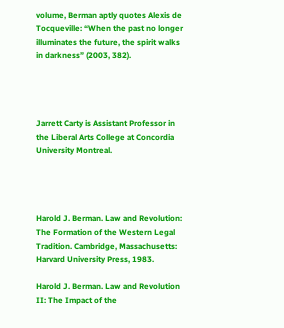volume, Berman aptly quotes Alexis de Tocqueville: “When the past no longer illuminates the future, the spirit walks in darkness” (2003, 382).




Jarrett Carty is Assistant Professor in the Liberal Arts College at Concordia University Montreal.




Harold J. Berman. Law and Revolution: The Formation of the Western Legal Tradition. Cambridge, Massachusetts: Harvard University Press, 1983.

Harold J. Berman. Law and Revolution II: The Impact of the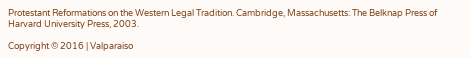Protestant Reformations on the Western Legal Tradition. Cambridge, Massachusetts: The Belknap Press of Harvard University Press, 2003.

Copyright © 2016 | Valparaiso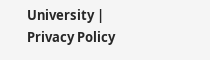University | Privacy Policy